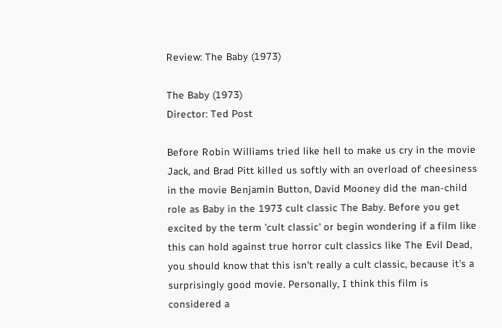Review: The Baby (1973)

The Baby (1973)
Director: Ted Post

Before Robin Williams tried like hell to make us cry in the movie Jack, and Brad Pitt killed us softly with an overload of cheesiness in the movie Benjamin Button, David Mooney did the man-child role as Baby in the 1973 cult classic The Baby. Before you get excited by the term 'cult classic' or begin wondering if a film like this can hold against true horror cult classics like The Evil Dead, you should know that this isn't really a cult classic, because it's a surprisingly good movie. Personally, I think this film is considered a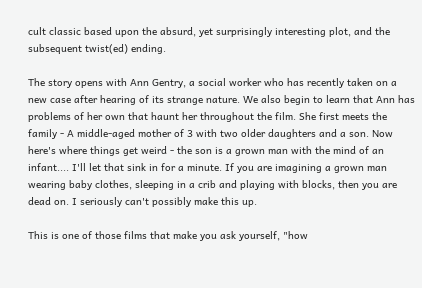cult classic based upon the absurd, yet surprisingly interesting plot, and the subsequent twist(ed) ending.

The story opens with Ann Gentry, a social worker who has recently taken on a new case after hearing of its strange nature. We also begin to learn that Ann has problems of her own that haunt her throughout the film. She first meets the family - A middle-aged mother of 3 with two older daughters and a son. Now here's where things get weird - the son is a grown man with the mind of an infant.... I'll let that sink in for a minute. If you are imagining a grown man wearing baby clothes, sleeping in a crib and playing with blocks, then you are dead on. I seriously can't possibly make this up.

This is one of those films that make you ask yourself, "how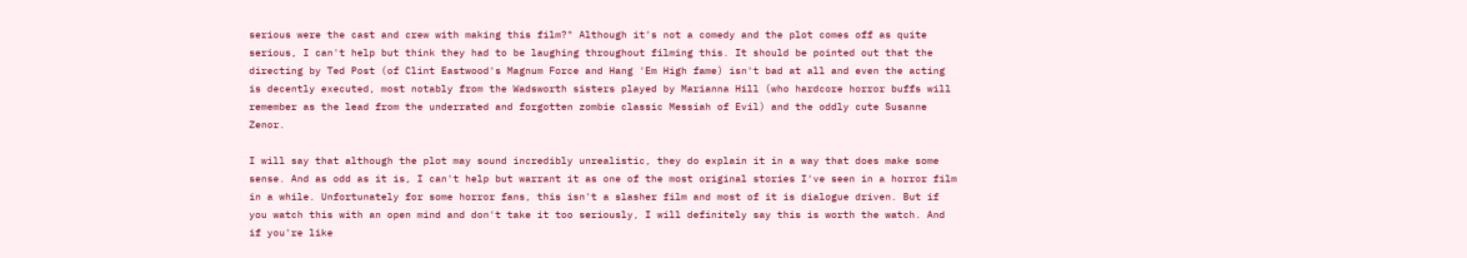serious were the cast and crew with making this film?" Although it's not a comedy and the plot comes off as quite serious, I can't help but think they had to be laughing throughout filming this. It should be pointed out that the directing by Ted Post (of Clint Eastwood's Magnum Force and Hang 'Em High fame) isn't bad at all and even the acting is decently executed, most notably from the Wadsworth sisters played by Marianna Hill (who hardcore horror buffs will remember as the lead from the underrated and forgotten zombie classic Messiah of Evil) and the oddly cute Susanne Zenor.

I will say that although the plot may sound incredibly unrealistic, they do explain it in a way that does make some sense. And as odd as it is, I can't help but warrant it as one of the most original stories I've seen in a horror film in a while. Unfortunately for some horror fans, this isn't a slasher film and most of it is dialogue driven. But if you watch this with an open mind and don't take it too seriously, I will definitely say this is worth the watch. And if you're like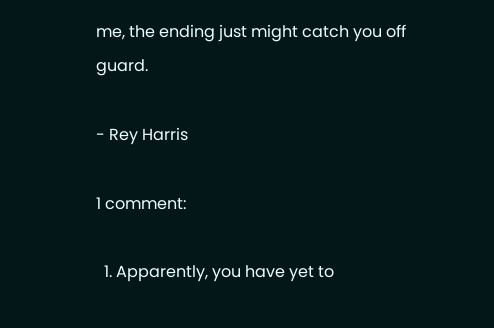me, the ending just might catch you off guard.

- Rey Harris

1 comment:

  1. Apparently, you have yet to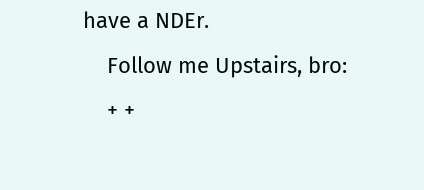have a NDEr.
    Follow me Upstairs, bro:
    + +